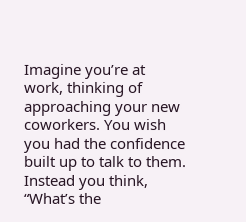Imagine you’re at work, thinking of approaching your new coworkers. You wish you had the confidence built up to talk to them. Instead you think, “What’s the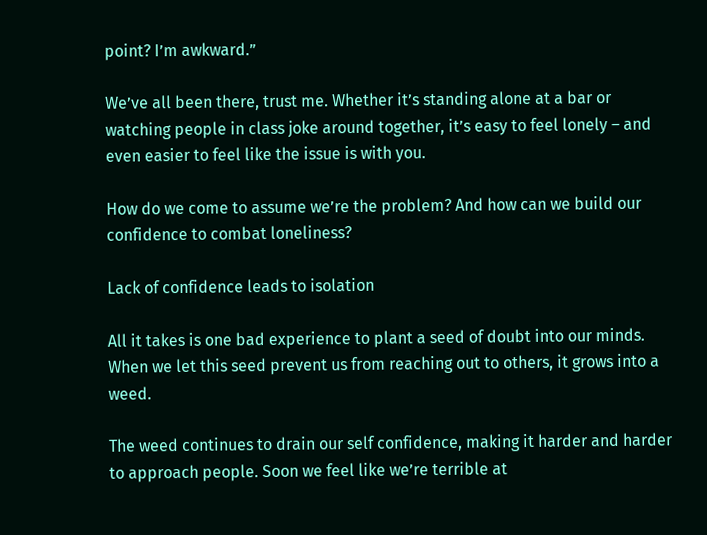point? I’m awkward.”

We’ve all been there, trust me. Whether it’s standing alone at a bar or watching people in class joke around together, it’s easy to feel lonely – and even easier to feel like the issue is with you.

How do we come to assume we’re the problem? And how can we build our confidence to combat loneliness?

Lack of confidence leads to isolation

All it takes is one bad experience to plant a seed of doubt into our minds. When we let this seed prevent us from reaching out to others, it grows into a weed.

The weed continues to drain our self confidence, making it harder and harder to approach people. Soon we feel like we’re terrible at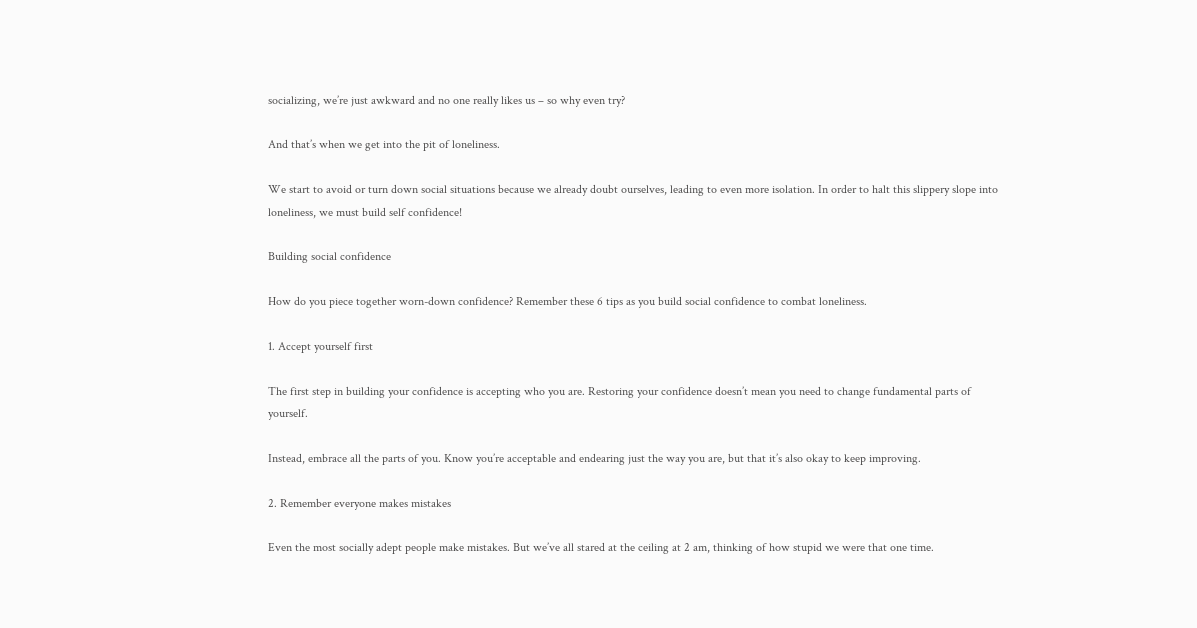socializing, we’re just awkward and no one really likes us – so why even try?

And that’s when we get into the pit of loneliness.

We start to avoid or turn down social situations because we already doubt ourselves, leading to even more isolation. In order to halt this slippery slope into loneliness, we must build self confidence!

Building social confidence

How do you piece together worn-down confidence? Remember these 6 tips as you build social confidence to combat loneliness.

1. Accept yourself first

The first step in building your confidence is accepting who you are. Restoring your confidence doesn’t mean you need to change fundamental parts of yourself.

Instead, embrace all the parts of you. Know you’re acceptable and endearing just the way you are, but that it’s also okay to keep improving.

2. Remember everyone makes mistakes

Even the most socially adept people make mistakes. But we’ve all stared at the ceiling at 2 am, thinking of how stupid we were that one time.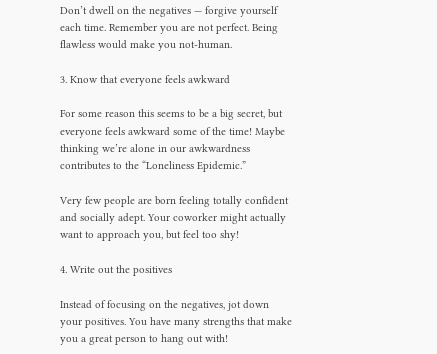Don’t dwell on the negatives — forgive yourself each time. Remember you are not perfect. Being flawless would make you not-human.

3. Know that everyone feels awkward

For some reason this seems to be a big secret, but everyone feels awkward some of the time! Maybe thinking we’re alone in our awkwardness contributes to the “Loneliness Epidemic.”

Very few people are born feeling totally confident and socially adept. Your coworker might actually want to approach you, but feel too shy!

4. Write out the positives

Instead of focusing on the negatives, jot down your positives. You have many strengths that make you a great person to hang out with!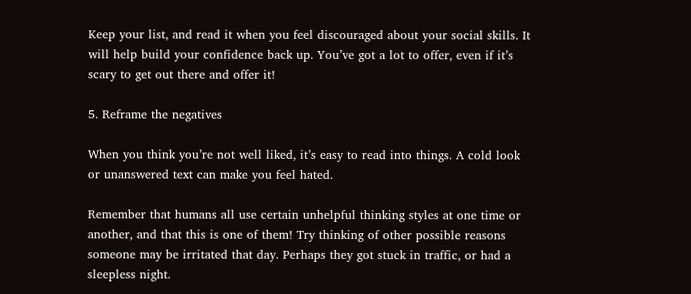Keep your list, and read it when you feel discouraged about your social skills. It will help build your confidence back up. You’ve got a lot to offer, even if it’s scary to get out there and offer it!

5. Reframe the negatives

When you think you’re not well liked, it’s easy to read into things. A cold look or unanswered text can make you feel hated.

Remember that humans all use certain unhelpful thinking styles at one time or another, and that this is one of them! Try thinking of other possible reasons someone may be irritated that day. Perhaps they got stuck in traffic, or had a sleepless night.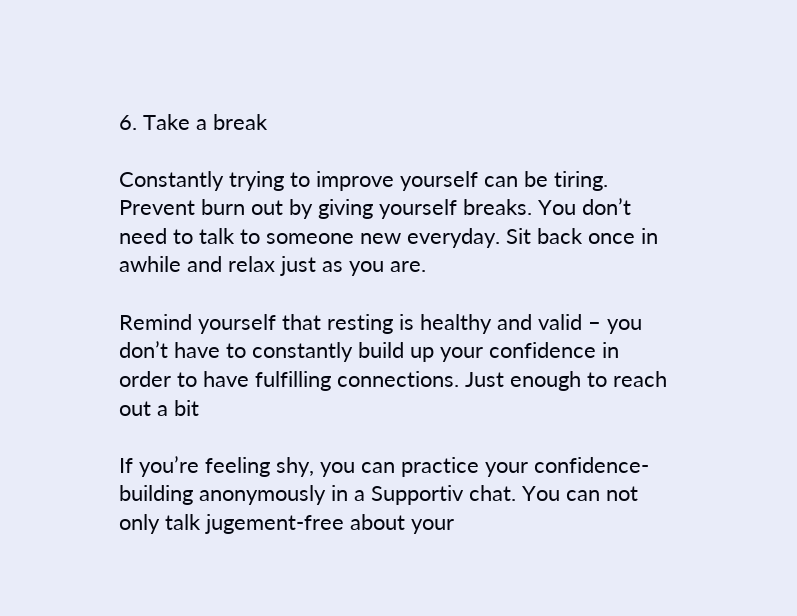6. Take a break

Constantly trying to improve yourself can be tiring. Prevent burn out by giving yourself breaks. You don’t need to talk to someone new everyday. Sit back once in awhile and relax just as you are.

Remind yourself that resting is healthy and valid – you don’t have to constantly build up your confidence in order to have fulfilling connections. Just enough to reach out a bit

If you’re feeling shy, you can practice your confidence-building anonymously in a Supportiv chat. You can not only talk jugement-free about your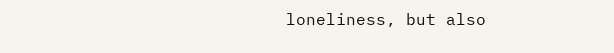loneliness, but also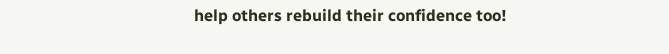help others rebuild their confidence too!